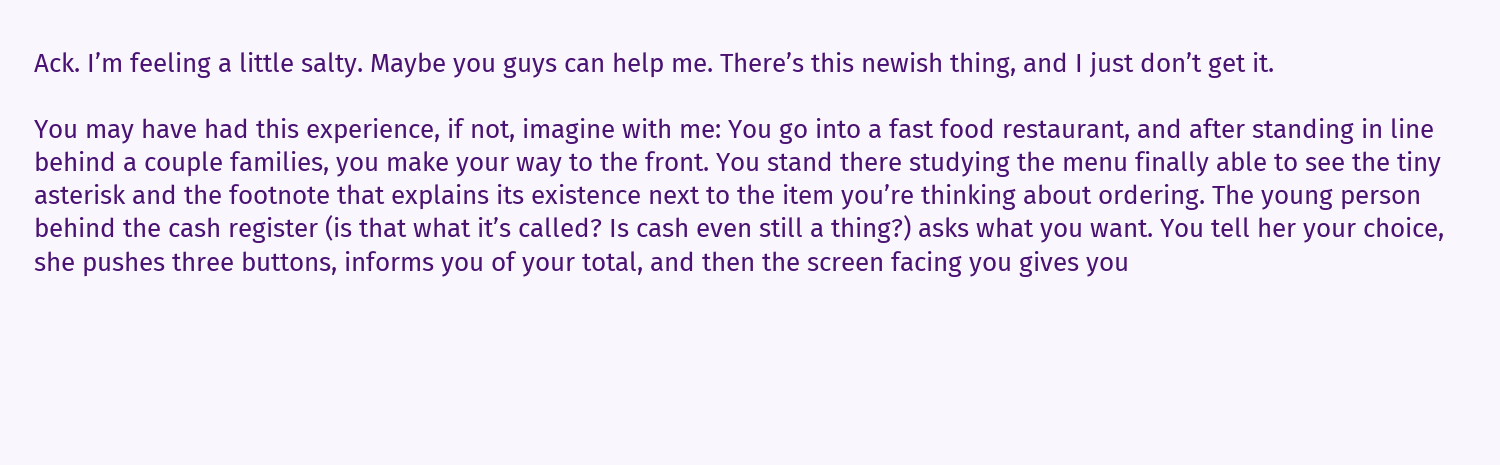Ack. I’m feeling a little salty. Maybe you guys can help me. There’s this newish thing, and I just don’t get it.

You may have had this experience, if not, imagine with me: You go into a fast food restaurant, and after standing in line behind a couple families, you make your way to the front. You stand there studying the menu finally able to see the tiny asterisk and the footnote that explains its existence next to the item you’re thinking about ordering. The young person behind the cash register (is that what it’s called? Is cash even still a thing?) asks what you want. You tell her your choice, she pushes three buttons, informs you of your total, and then the screen facing you gives you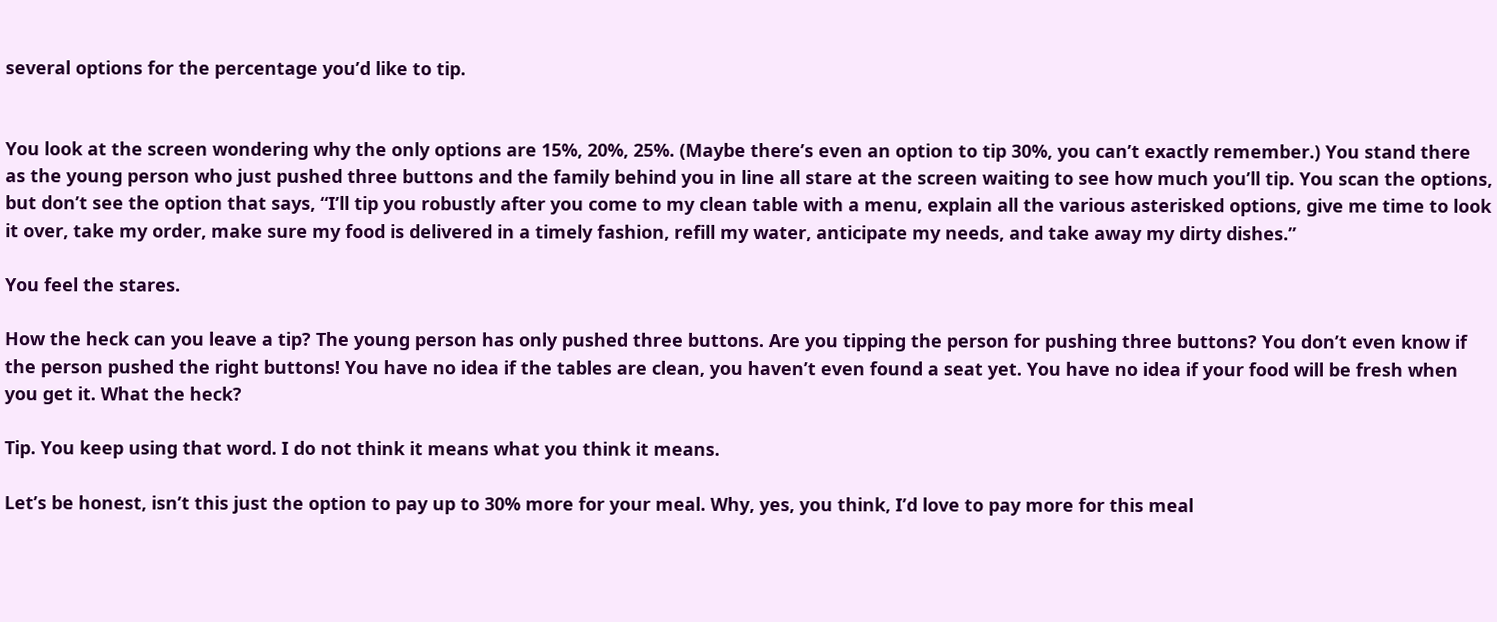several options for the percentage you’d like to tip.


You look at the screen wondering why the only options are 15%, 20%, 25%. (Maybe there’s even an option to tip 30%, you can’t exactly remember.) You stand there as the young person who just pushed three buttons and the family behind you in line all stare at the screen waiting to see how much you’ll tip. You scan the options, but don’t see the option that says, “I’ll tip you robustly after you come to my clean table with a menu, explain all the various asterisked options, give me time to look it over, take my order, make sure my food is delivered in a timely fashion, refill my water, anticipate my needs, and take away my dirty dishes.”

You feel the stares.

How the heck can you leave a tip? The young person has only pushed three buttons. Are you tipping the person for pushing three buttons? You don’t even know if the person pushed the right buttons! You have no idea if the tables are clean, you haven’t even found a seat yet. You have no idea if your food will be fresh when you get it. What the heck?

Tip. You keep using that word. I do not think it means what you think it means.

Let’s be honest, isn’t this just the option to pay up to 30% more for your meal. Why, yes, you think, I’d love to pay more for this meal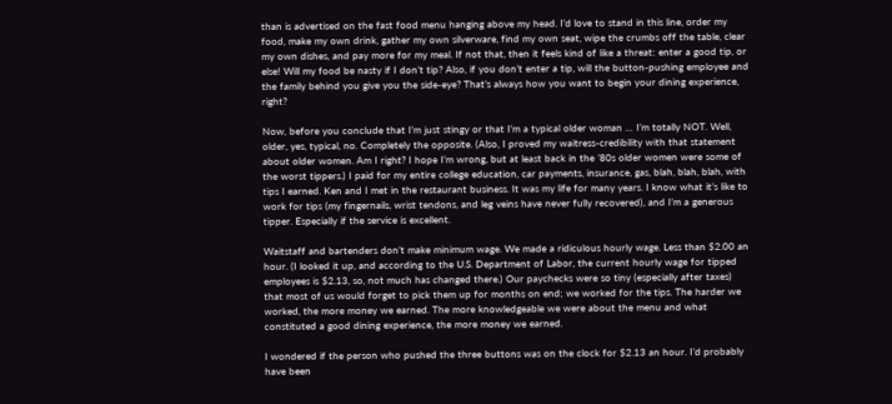than is advertised on the fast food menu hanging above my head. I’d love to stand in this line, order my food, make my own drink, gather my own silverware, find my own seat, wipe the crumbs off the table, clear my own dishes, and pay more for my meal. If not that, then it feels kind of like a threat: enter a good tip, or else! Will my food be nasty if I don’t tip? Also, if you don’t enter a tip, will the button-pushing employee and the family behind you give you the side-eye? That’s always how you want to begin your dining experience, right?

Now, before you conclude that I’m just stingy or that I’m a typical older woman … I’m totally NOT. Well, older, yes, typical, no. Completely the opposite. (Also, I proved my waitress-credibility with that statement about older women. Am I right? I hope I’m wrong, but at least back in the ’80s older women were some of the worst tippers.) I paid for my entire college education, car payments, insurance, gas, blah, blah, blah, with tips I earned. Ken and I met in the restaurant business. It was my life for many years. I know what it’s like to work for tips (my fingernails, wrist tendons, and leg veins have never fully recovered), and I’m a generous tipper. Especially if the service is excellent.

Waitstaff and bartenders don’t make minimum wage. We made a ridiculous hourly wage. Less than $2.00 an hour. (I looked it up, and according to the U.S. Department of Labor, the current hourly wage for tipped employees is $2.13, so, not much has changed there.) Our paychecks were so tiny (especially after taxes) that most of us would forget to pick them up for months on end; we worked for the tips. The harder we worked, the more money we earned. The more knowledgeable we were about the menu and what constituted a good dining experience, the more money we earned.

I wondered if the person who pushed the three buttons was on the clock for $2.13 an hour. I’d probably have been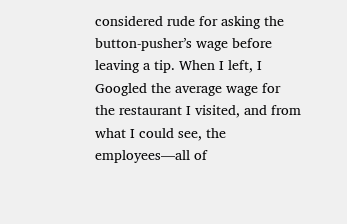considered rude for asking the button-pusher’s wage before leaving a tip. When I left, I Googled the average wage for the restaurant I visited, and from what I could see, the employees—all of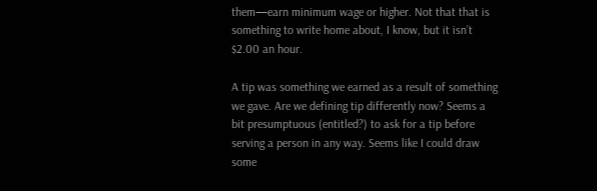them—earn minimum wage or higher. Not that that is something to write home about, I know, but it isn’t $2.00 an hour.

A tip was something we earned as a result of something we gave. Are we defining tip differently now? Seems a bit presumptuous (entitled?) to ask for a tip before serving a person in any way. Seems like I could draw some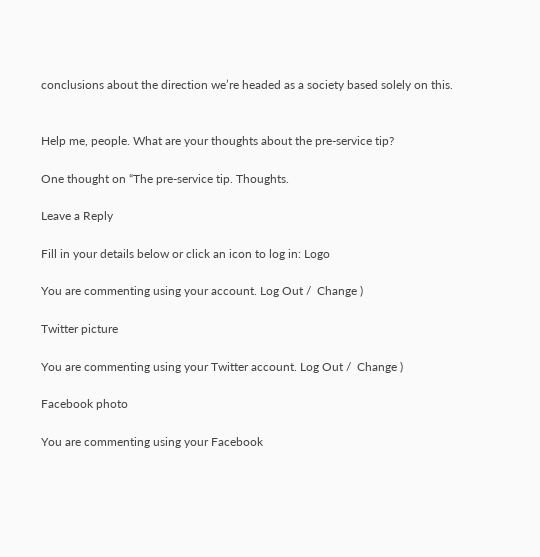conclusions about the direction we’re headed as a society based solely on this.


Help me, people. What are your thoughts about the pre-service tip?

One thought on “The pre-service tip. Thoughts.

Leave a Reply

Fill in your details below or click an icon to log in: Logo

You are commenting using your account. Log Out /  Change )

Twitter picture

You are commenting using your Twitter account. Log Out /  Change )

Facebook photo

You are commenting using your Facebook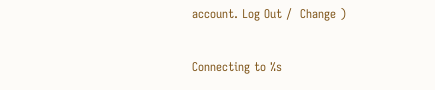account. Log Out /  Change )

Connecting to %s